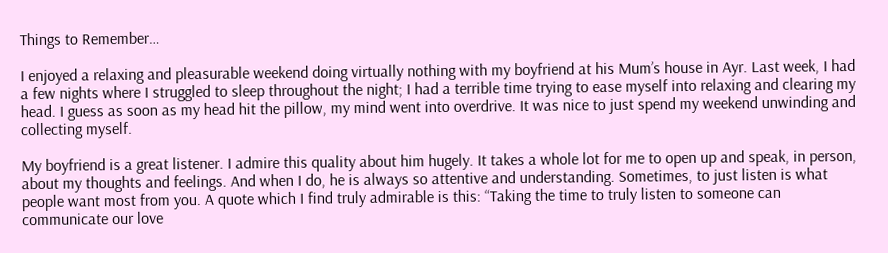Things to Remember…

I enjoyed a relaxing and pleasurable weekend doing virtually nothing with my boyfriend at his Mum’s house in Ayr. Last week, I had a few nights where I struggled to sleep throughout the night; I had a terrible time trying to ease myself into relaxing and clearing my head. I guess as soon as my head hit the pillow, my mind went into overdrive. It was nice to just spend my weekend unwinding and collecting myself.

My boyfriend is a great listener. I admire this quality about him hugely. It takes a whole lot for me to open up and speak, in person, about my thoughts and feelings. And when I do, he is always so attentive and understanding. Sometimes, to just listen is what people want most from you. A quote which I find truly admirable is this: “Taking the time to truly listen to someone can communicate our love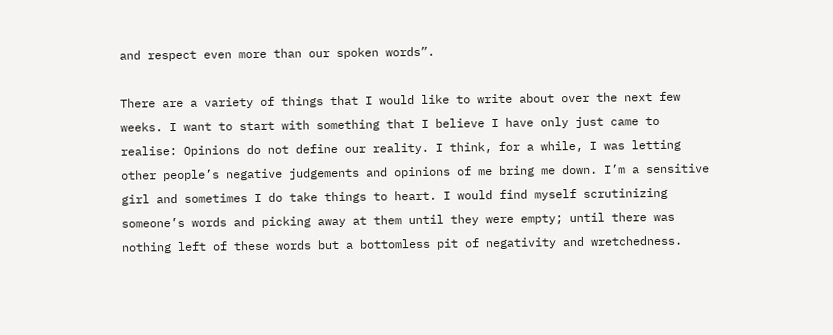and respect even more than our spoken words”.

There are a variety of things that I would like to write about over the next few weeks. I want to start with something that I believe I have only just came to realise: Opinions do not define our reality. I think, for a while, I was letting other people’s negative judgements and opinions of me bring me down. I’m a sensitive girl and sometimes I do take things to heart. I would find myself scrutinizing someone’s words and picking away at them until they were empty; until there was nothing left of these words but a bottomless pit of negativity and wretchedness.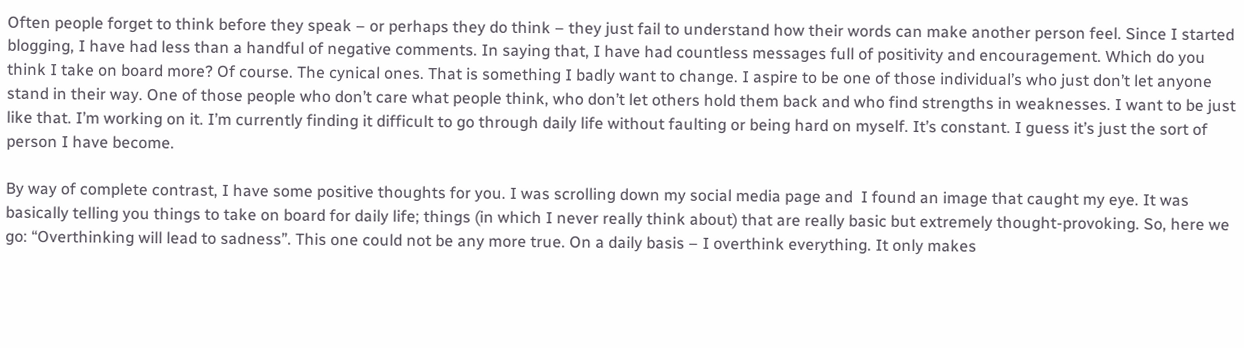Often people forget to think before they speak – or perhaps they do think – they just fail to understand how their words can make another person feel. Since I started blogging, I have had less than a handful of negative comments. In saying that, I have had countless messages full of positivity and encouragement. Which do you think I take on board more? Of course. The cynical ones. That is something I badly want to change. I aspire to be one of those individual’s who just don’t let anyone stand in their way. One of those people who don’t care what people think, who don’t let others hold them back and who find strengths in weaknesses. I want to be just like that. I’m working on it. I’m currently finding it difficult to go through daily life without faulting or being hard on myself. It’s constant. I guess it’s just the sort of person I have become.

By way of complete contrast, I have some positive thoughts for you. I was scrolling down my social media page and  I found an image that caught my eye. It was basically telling you things to take on board for daily life; things (in which I never really think about) that are really basic but extremely thought-provoking. So, here we go: “Overthinking will lead to sadness”. This one could not be any more true. On a daily basis – I overthink everything. It only makes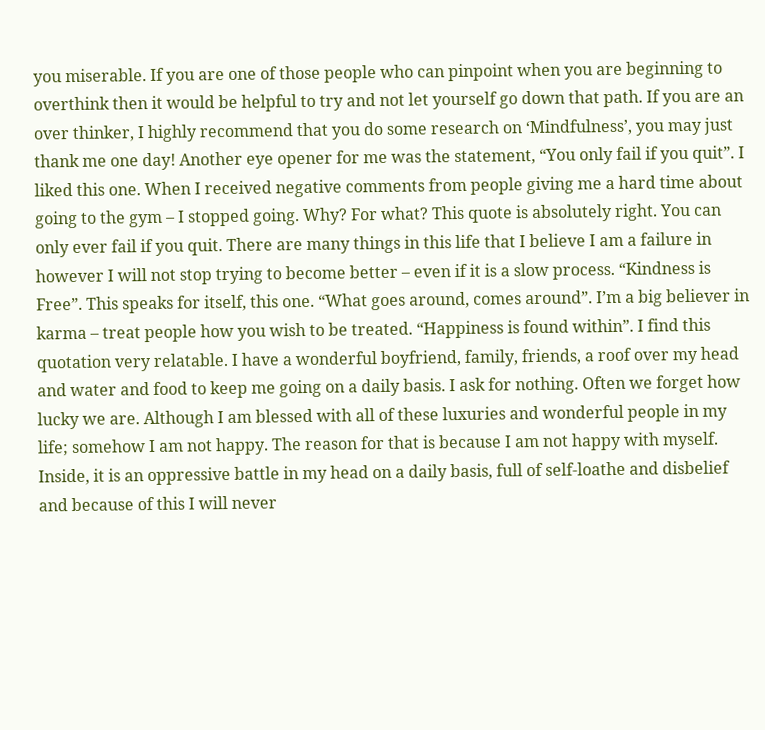you miserable. If you are one of those people who can pinpoint when you are beginning to overthink then it would be helpful to try and not let yourself go down that path. If you are an over thinker, I highly recommend that you do some research on ‘Mindfulness’, you may just thank me one day! Another eye opener for me was the statement, “You only fail if you quit”. I liked this one. When I received negative comments from people giving me a hard time about going to the gym – I stopped going. Why? For what? This quote is absolutely right. You can only ever fail if you quit. There are many things in this life that I believe I am a failure in however I will not stop trying to become better – even if it is a slow process. “Kindness is Free”. This speaks for itself, this one. “What goes around, comes around”. I’m a big believer in karma – treat people how you wish to be treated. “Happiness is found within”. I find this quotation very relatable. I have a wonderful boyfriend, family, friends, a roof over my head and water and food to keep me going on a daily basis. I ask for nothing. Often we forget how lucky we are. Although I am blessed with all of these luxuries and wonderful people in my life; somehow I am not happy. The reason for that is because I am not happy with myself. Inside, it is an oppressive battle in my head on a daily basis, full of self-loathe and disbelief and because of this I will never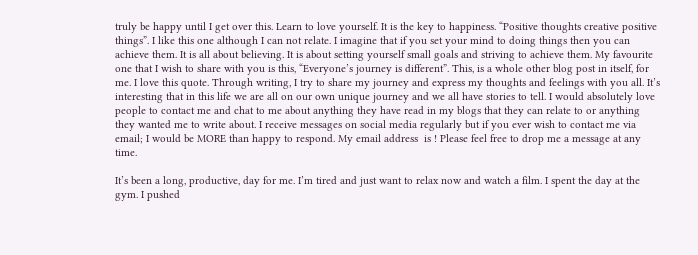truly be happy until I get over this. Learn to love yourself. It is the key to happiness. “Positive thoughts creative positive things”. I like this one although I can not relate. I imagine that if you set your mind to doing things then you can achieve them. It is all about believing. It is about setting yourself small goals and striving to achieve them. My favourite one that I wish to share with you is this, “Everyone’s journey is different”. This, is a whole other blog post in itself, for me. I love this quote. Through writing, I try to share my journey and express my thoughts and feelings with you all. It’s interesting that in this life we are all on our own unique journey and we all have stories to tell. I would absolutely love people to contact me and chat to me about anything they have read in my blogs that they can relate to or anything they wanted me to write about. I receive messages on social media regularly but if you ever wish to contact me via email; I would be MORE than happy to respond. My email address  is ! Please feel free to drop me a message at any time.

It’s been a long, productive, day for me. I’m tired and just want to relax now and watch a film. I spent the day at the gym. I pushed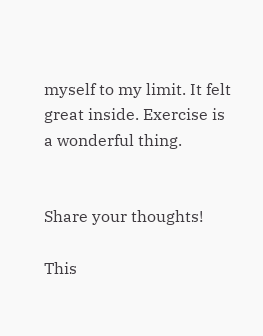myself to my limit. It felt great inside. Exercise is a wonderful thing.


Share your thoughts!

This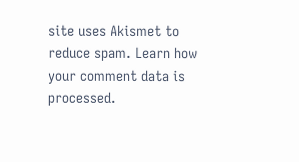site uses Akismet to reduce spam. Learn how your comment data is processed.